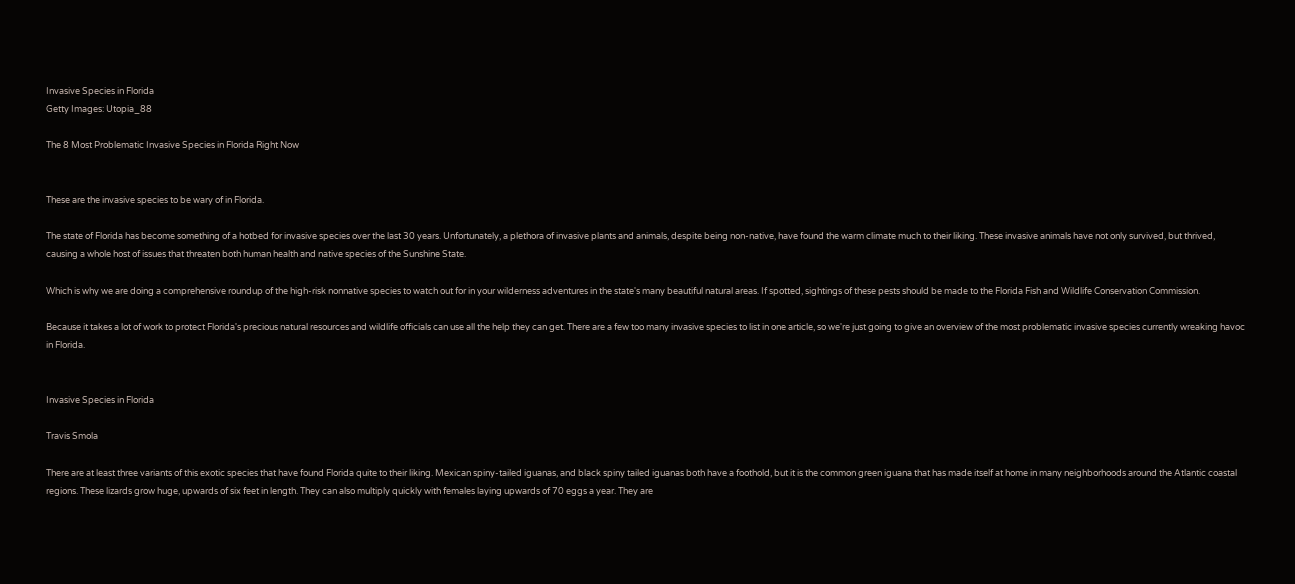Invasive Species in Florida
Getty Images: Utopia_88

The 8 Most Problematic Invasive Species in Florida Right Now


These are the invasive species to be wary of in Florida.

The state of Florida has become something of a hotbed for invasive species over the last 30 years. Unfortunately, a plethora of invasive plants and animals, despite being non-native, have found the warm climate much to their liking. These invasive animals have not only survived, but thrived, causing a whole host of issues that threaten both human health and native species of the Sunshine State.

Which is why we are doing a comprehensive roundup of the high-risk nonnative species to watch out for in your wilderness adventures in the state's many beautiful natural areas. If spotted, sightings of these pests should be made to the Florida Fish and Wildlife Conservation Commission.

Because it takes a lot of work to protect Florida's precious natural resources and wildlife officials can use all the help they can get. There are a few too many invasive species to list in one article, so we're just going to give an overview of the most problematic invasive species currently wreaking havoc in Florida.


Invasive Species in Florida

Travis Smola

There are at least three variants of this exotic species that have found Florida quite to their liking. Mexican spiny-tailed iguanas, and black spiny tailed iguanas both have a foothold, but it is the common green iguana that has made itself at home in many neighborhoods around the Atlantic coastal regions. These lizards grow huge, upwards of six feet in length. They can also multiply quickly with females laying upwards of 70 eggs a year. They are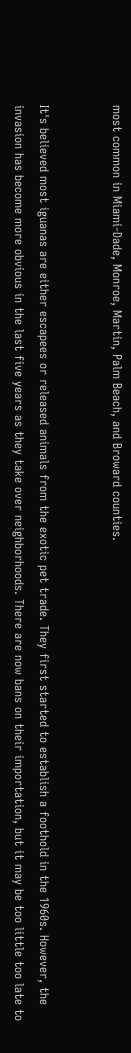most common in Miami-Dade, Monroe, Martin, Palm Beach, and Broward counties.


It's believed most iguanas are either escapees or released animals from the exotic pet trade. They first started to establish a foothold in the 1960s. However, the invasion has become more obvious in the last five years as they take over neighborhoods. There are now bans on their importation, but it may be too little too late to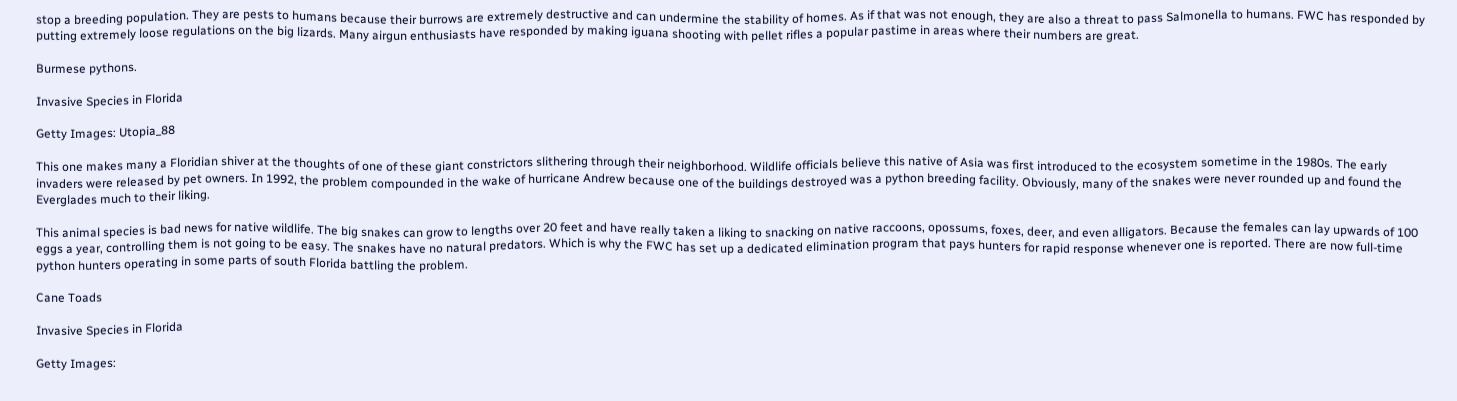stop a breeding population. They are pests to humans because their burrows are extremely destructive and can undermine the stability of homes. As if that was not enough, they are also a threat to pass Salmonella to humans. FWC has responded by putting extremely loose regulations on the big lizards. Many airgun enthusiasts have responded by making iguana shooting with pellet rifles a popular pastime in areas where their numbers are great.

Burmese pythons.

Invasive Species in Florida

Getty Images: Utopia_88

This one makes many a Floridian shiver at the thoughts of one of these giant constrictors slithering through their neighborhood. Wildlife officials believe this native of Asia was first introduced to the ecosystem sometime in the 1980s. The early invaders were released by pet owners. In 1992, the problem compounded in the wake of hurricane Andrew because one of the buildings destroyed was a python breeding facility. Obviously, many of the snakes were never rounded up and found the Everglades much to their liking.

This animal species is bad news for native wildlife. The big snakes can grow to lengths over 20 feet and have really taken a liking to snacking on native raccoons, opossums, foxes, deer, and even alligators. Because the females can lay upwards of 100 eggs a year, controlling them is not going to be easy. The snakes have no natural predators. Which is why the FWC has set up a dedicated elimination program that pays hunters for rapid response whenever one is reported. There are now full-time python hunters operating in some parts of south Florida battling the problem.

Cane Toads

Invasive Species in Florida

Getty Images: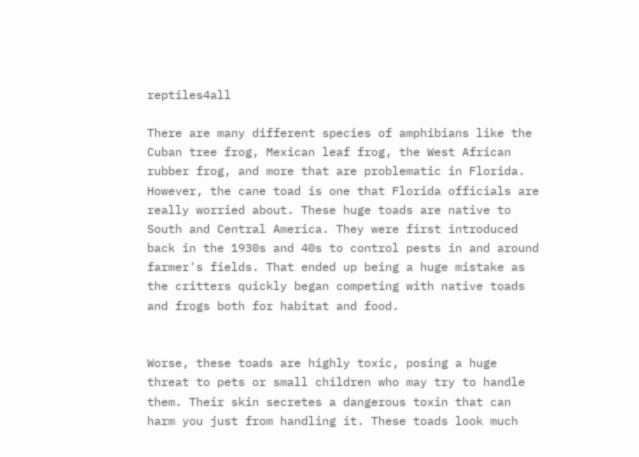reptiles4all

There are many different species of amphibians like the Cuban tree frog, Mexican leaf frog, the West African rubber frog, and more that are problematic in Florida. However, the cane toad is one that Florida officials are really worried about. These huge toads are native to South and Central America. They were first introduced back in the 1930s and 40s to control pests in and around farmer's fields. That ended up being a huge mistake as the critters quickly began competing with native toads and frogs both for habitat and food.


Worse, these toads are highly toxic, posing a huge threat to pets or small children who may try to handle them. Their skin secretes a dangerous toxin that can harm you just from handling it. These toads look much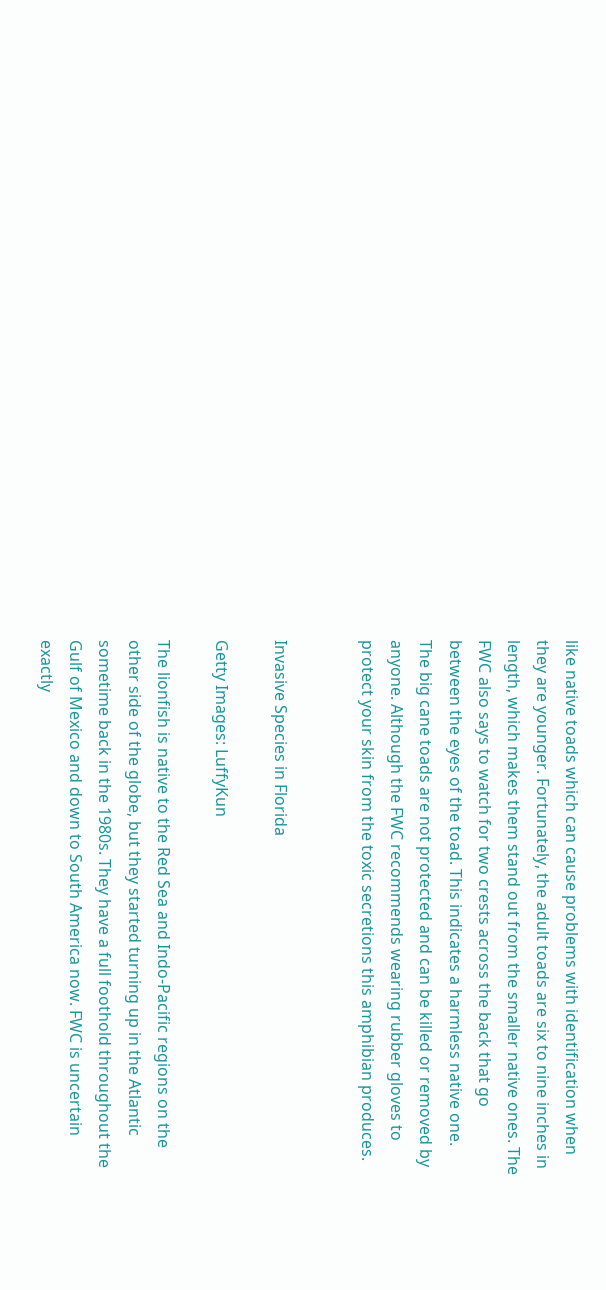like native toads which can cause problems with identification when they are younger. Fortunately, the adult toads are six to nine inches in length, which makes them stand out from the smaller native ones. The FWC also says to watch for two crests across the back that go between the eyes of the toad. This indicates a harmless native one. The big cane toads are not protected and can be killed or removed by anyone. Although the FWC recommends wearing rubber gloves to protect your skin from the toxic secretions this amphibian produces.


Invasive Species in Florida

Getty Images: LuffyKun

The lionfish is native to the Red Sea and Indo-Pacific regions on the other side of the globe, but they started turning up in the Atlantic sometime back in the 1980s. They have a full foothold throughout the Gulf of Mexico and down to South America now. FWC is uncertain exactly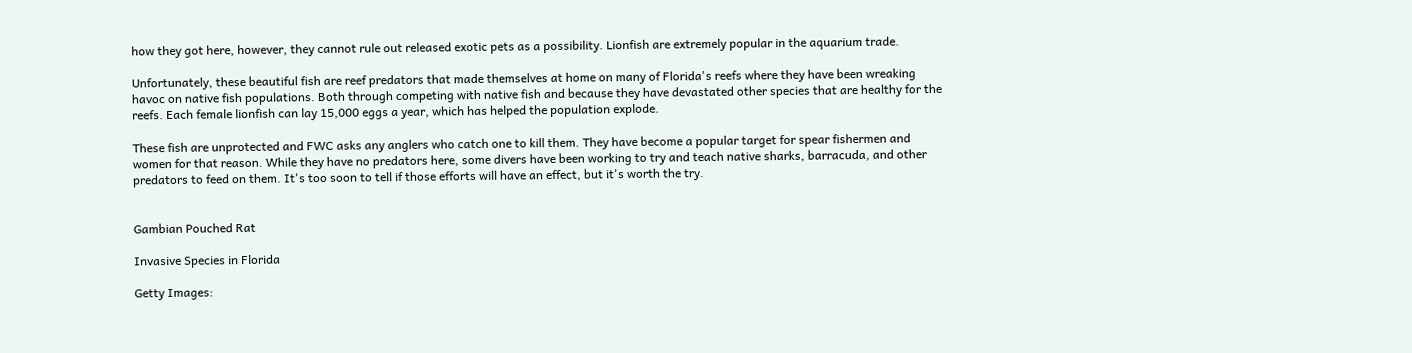how they got here, however, they cannot rule out released exotic pets as a possibility. Lionfish are extremely popular in the aquarium trade.

Unfortunately, these beautiful fish are reef predators that made themselves at home on many of Florida's reefs where they have been wreaking havoc on native fish populations. Both through competing with native fish and because they have devastated other species that are healthy for the reefs. Each female lionfish can lay 15,000 eggs a year, which has helped the population explode.

These fish are unprotected and FWC asks any anglers who catch one to kill them. They have become a popular target for spear fishermen and women for that reason. While they have no predators here, some divers have been working to try and teach native sharks, barracuda, and other predators to feed on them. It's too soon to tell if those efforts will have an effect, but it's worth the try.


Gambian Pouched Rat

Invasive Species in Florida

Getty Images: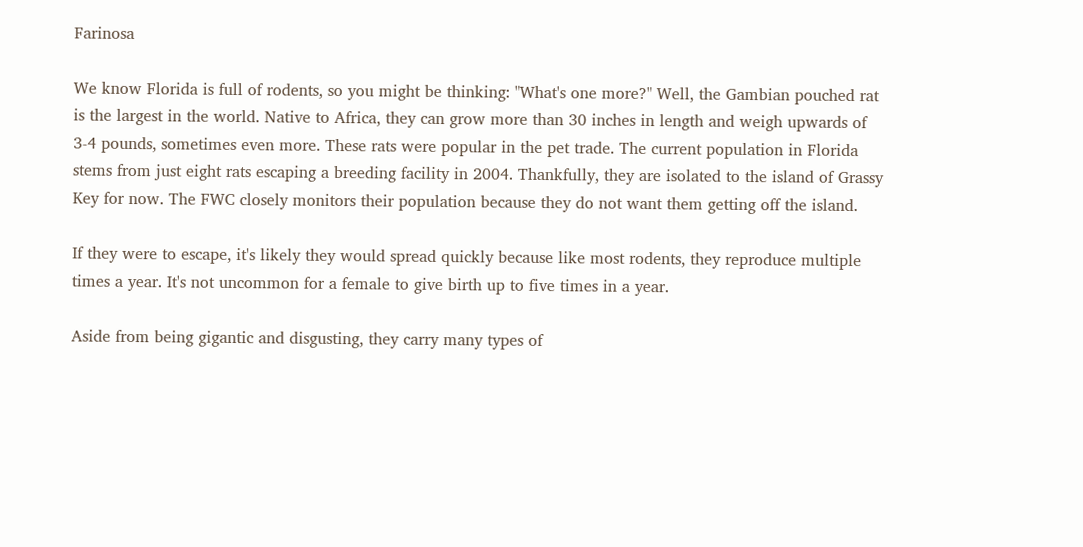Farinosa

We know Florida is full of rodents, so you might be thinking: "What's one more?" Well, the Gambian pouched rat is the largest in the world. Native to Africa, they can grow more than 30 inches in length and weigh upwards of 3-4 pounds, sometimes even more. These rats were popular in the pet trade. The current population in Florida stems from just eight rats escaping a breeding facility in 2004. Thankfully, they are isolated to the island of Grassy Key for now. The FWC closely monitors their population because they do not want them getting off the island.

If they were to escape, it's likely they would spread quickly because like most rodents, they reproduce multiple times a year. It's not uncommon for a female to give birth up to five times in a year.

Aside from being gigantic and disgusting, they carry many types of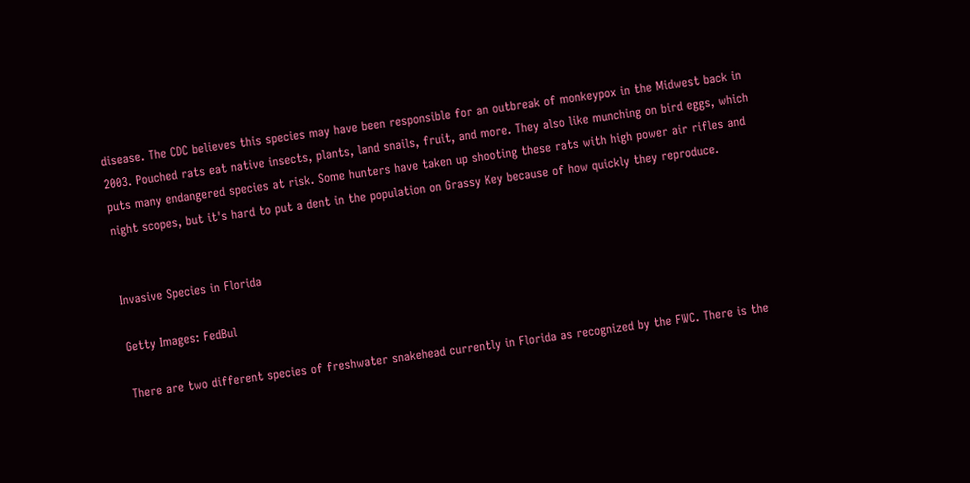disease. The CDC believes this species may have been responsible for an outbreak of monkeypox in the Midwest back in 2003. Pouched rats eat native insects, plants, land snails, fruit, and more. They also like munching on bird eggs, which puts many endangered species at risk. Some hunters have taken up shooting these rats with high power air rifles and night scopes, but it's hard to put a dent in the population on Grassy Key because of how quickly they reproduce.


Invasive Species in Florida

Getty Images: FedBul

There are two different species of freshwater snakehead currently in Florida as recognized by the FWC. There is the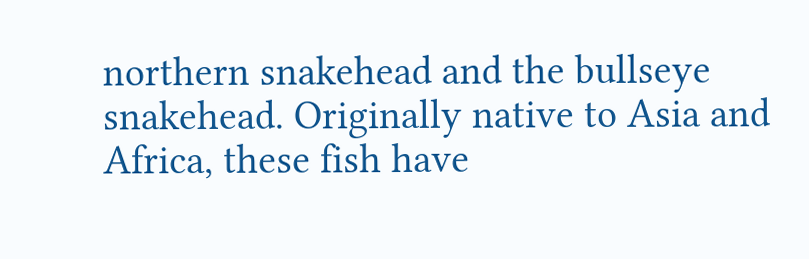northern snakehead and the bullseye snakehead. Originally native to Asia and Africa, these fish have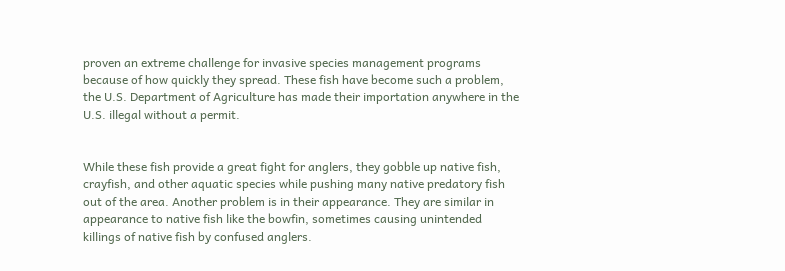proven an extreme challenge for invasive species management programs because of how quickly they spread. These fish have become such a problem, the U.S. Department of Agriculture has made their importation anywhere in the U.S. illegal without a permit.


While these fish provide a great fight for anglers, they gobble up native fish, crayfish, and other aquatic species while pushing many native predatory fish out of the area. Another problem is in their appearance. They are similar in appearance to native fish like the bowfin, sometimes causing unintended killings of native fish by confused anglers.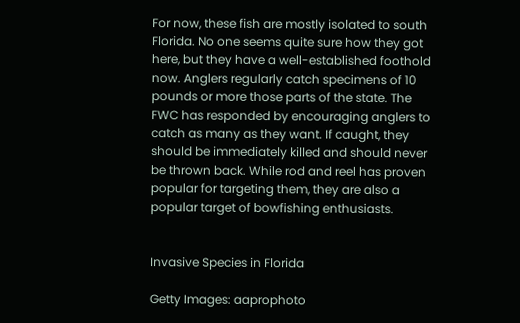For now, these fish are mostly isolated to south Florida. No one seems quite sure how they got here, but they have a well-established foothold now. Anglers regularly catch specimens of 10 pounds or more those parts of the state. The FWC has responded by encouraging anglers to catch as many as they want. If caught, they should be immediately killed and should never be thrown back. While rod and reel has proven popular for targeting them, they are also a popular target of bowfishing enthusiasts.


Invasive Species in Florida

Getty Images: aaprophoto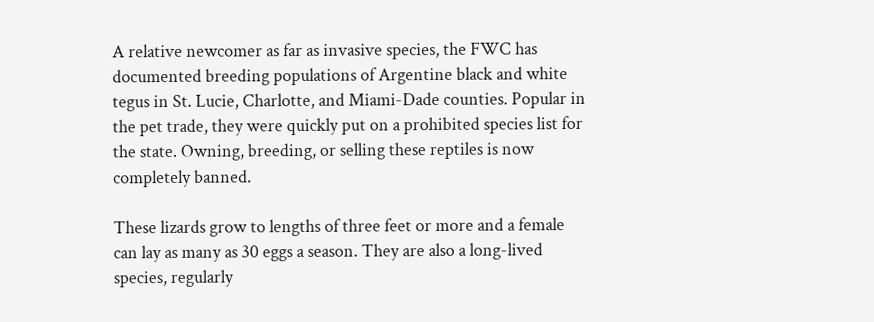A relative newcomer as far as invasive species, the FWC has documented breeding populations of Argentine black and white tegus in St. Lucie, Charlotte, and Miami-Dade counties. Popular in the pet trade, they were quickly put on a prohibited species list for the state. Owning, breeding, or selling these reptiles is now completely banned.

These lizards grow to lengths of three feet or more and a female can lay as many as 30 eggs a season. They are also a long-lived species, regularly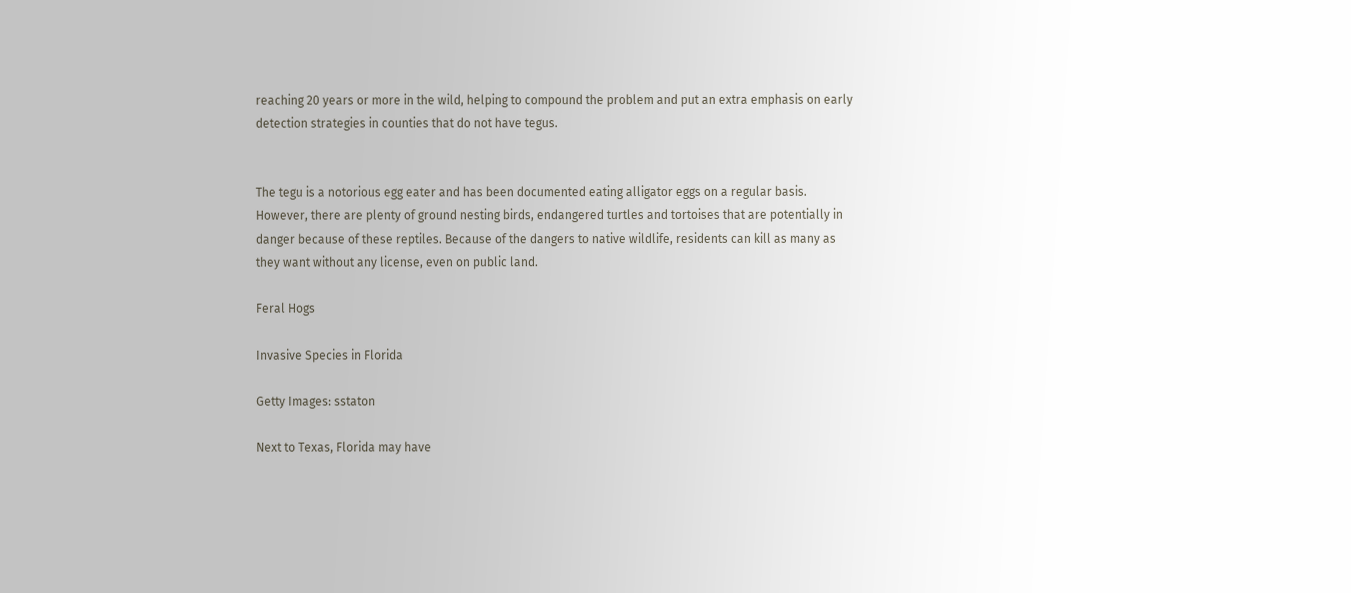reaching 20 years or more in the wild, helping to compound the problem and put an extra emphasis on early detection strategies in counties that do not have tegus.


The tegu is a notorious egg eater and has been documented eating alligator eggs on a regular basis. However, there are plenty of ground nesting birds, endangered turtles and tortoises that are potentially in danger because of these reptiles. Because of the dangers to native wildlife, residents can kill as many as they want without any license, even on public land.

Feral Hogs

Invasive Species in Florida

Getty Images: sstaton

Next to Texas, Florida may have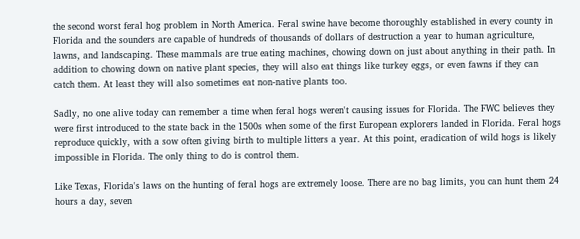the second worst feral hog problem in North America. Feral swine have become thoroughly established in every county in Florida and the sounders are capable of hundreds of thousands of dollars of destruction a year to human agriculture, lawns, and landscaping. These mammals are true eating machines, chowing down on just about anything in their path. In addition to chowing down on native plant species, they will also eat things like turkey eggs, or even fawns if they can catch them. At least they will also sometimes eat non-native plants too.

Sadly, no one alive today can remember a time when feral hogs weren't causing issues for Florida. The FWC believes they were first introduced to the state back in the 1500s when some of the first European explorers landed in Florida. Feral hogs reproduce quickly, with a sow often giving birth to multiple litters a year. At this point, eradication of wild hogs is likely impossible in Florida. The only thing to do is control them.

Like Texas, Florida's laws on the hunting of feral hogs are extremely loose. There are no bag limits, you can hunt them 24 hours a day, seven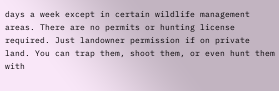days a week except in certain wildlife management areas. There are no permits or hunting license required. Just landowner permission if on private land. You can trap them, shoot them, or even hunt them with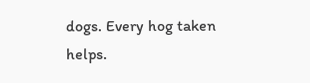dogs. Every hog taken helps.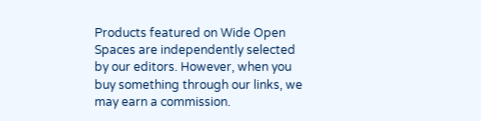Products featured on Wide Open Spaces are independently selected by our editors. However, when you buy something through our links, we may earn a commission.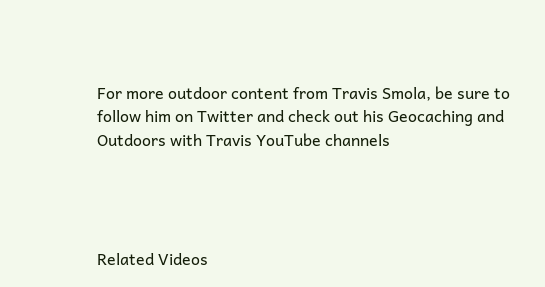For more outdoor content from Travis Smola, be sure to follow him on Twitter and check out his Geocaching and Outdoors with Travis YouTube channels




Related Videos